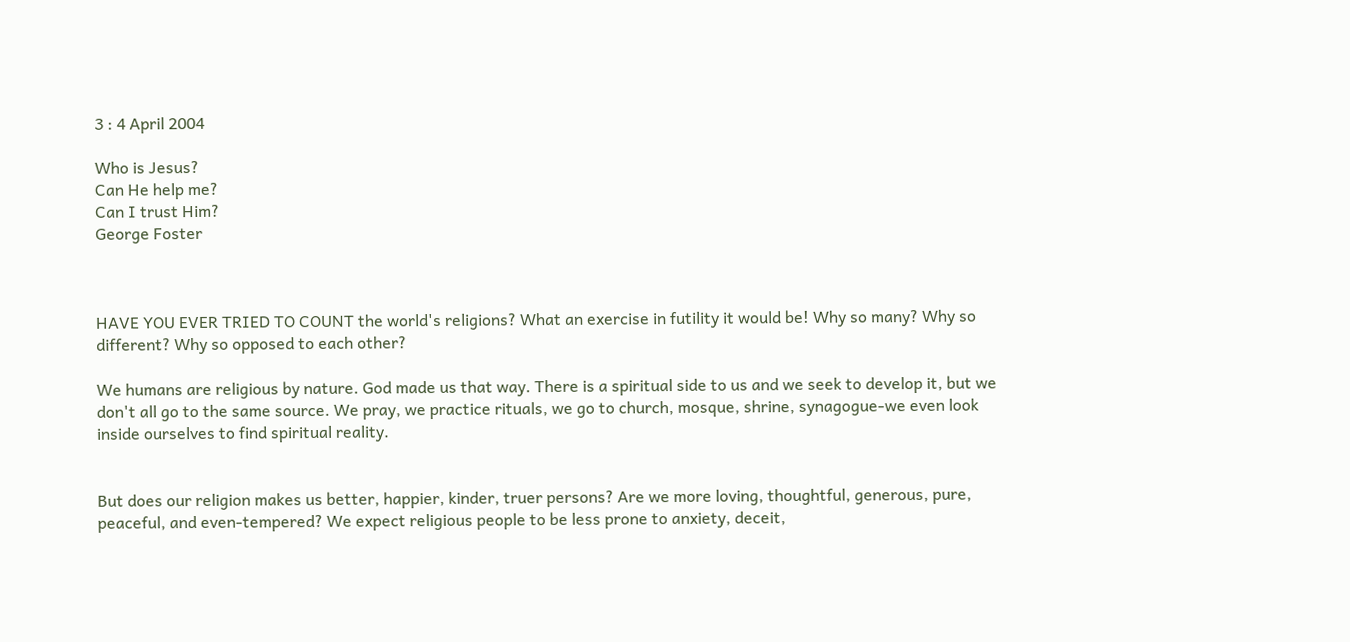3 : 4 April 2004

Who is Jesus?
Can He help me?
Can I trust Him?
George Foster



HAVE YOU EVER TRIED TO COUNT the world's religions? What an exercise in futility it would be! Why so many? Why so different? Why so opposed to each other?

We humans are religious by nature. God made us that way. There is a spiritual side to us and we seek to develop it, but we don't all go to the same source. We pray, we practice rituals, we go to church, mosque, shrine, synagogue-we even look inside ourselves to find spiritual reality.


But does our religion makes us better, happier, kinder, truer persons? Are we more loving, thoughtful, generous, pure, peaceful, and even-tempered? We expect religious people to be less prone to anxiety, deceit,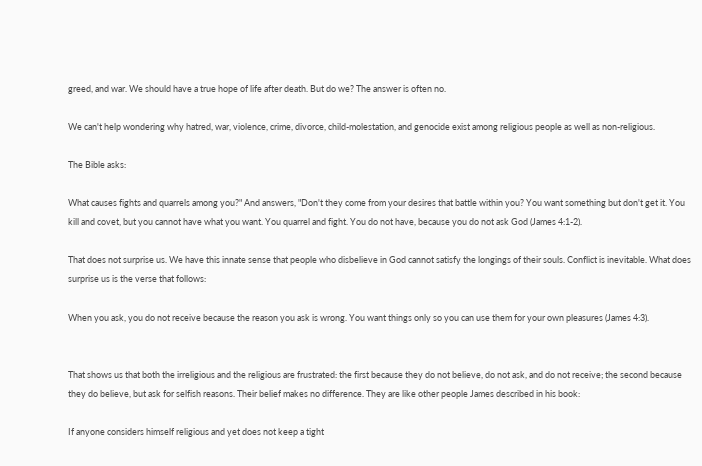greed, and war. We should have a true hope of life after death. But do we? The answer is often no.

We can't help wondering why hatred, war, violence, crime, divorce, child-molestation, and genocide exist among religious people as well as non-religious.

The Bible asks:

What causes fights and quarrels among you?" And answers, "Don't they come from your desires that battle within you? You want something but don't get it. You kill and covet, but you cannot have what you want. You quarrel and fight. You do not have, because you do not ask God (James 4:1-2).

That does not surprise us. We have this innate sense that people who disbelieve in God cannot satisfy the longings of their souls. Conflict is inevitable. What does surprise us is the verse that follows:

When you ask, you do not receive because the reason you ask is wrong. You want things only so you can use them for your own pleasures (James 4:3).


That shows us that both the irreligious and the religious are frustrated: the first because they do not believe, do not ask, and do not receive; the second because they do believe, but ask for selfish reasons. Their belief makes no difference. They are like other people James described in his book:

If anyone considers himself religious and yet does not keep a tight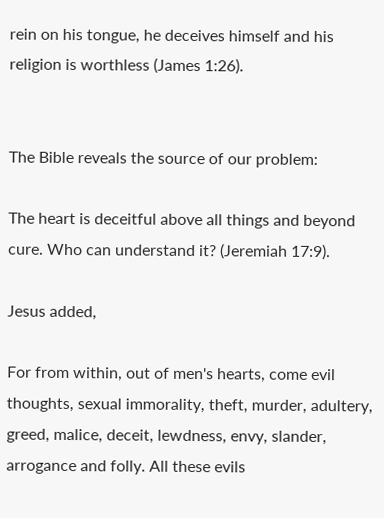rein on his tongue, he deceives himself and his religion is worthless (James 1:26).


The Bible reveals the source of our problem:

The heart is deceitful above all things and beyond cure. Who can understand it? (Jeremiah 17:9).

Jesus added,

For from within, out of men's hearts, come evil thoughts, sexual immorality, theft, murder, adultery, greed, malice, deceit, lewdness, envy, slander, arrogance and folly. All these evils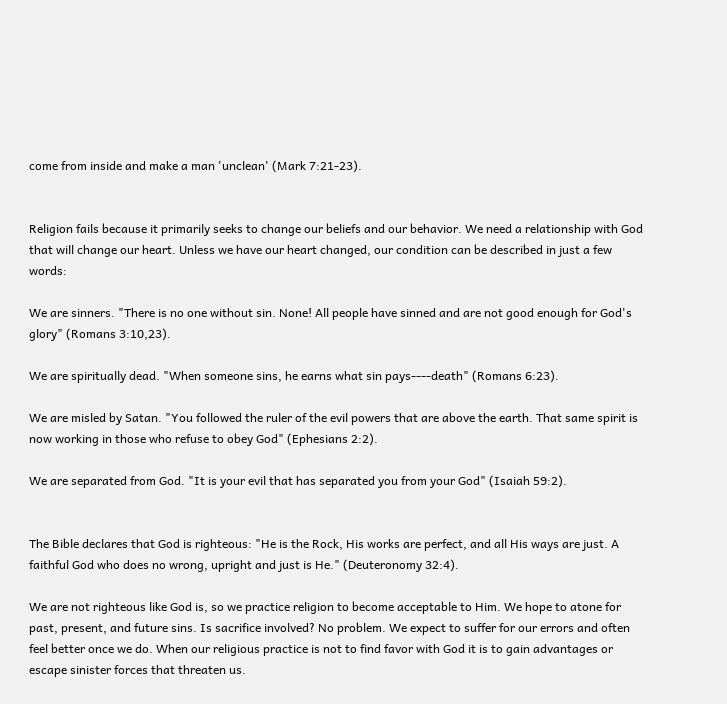come from inside and make a man 'unclean' (Mark 7:21-23).


Religion fails because it primarily seeks to change our beliefs and our behavior. We need a relationship with God that will change our heart. Unless we have our heart changed, our condition can be described in just a few words:

We are sinners. "There is no one without sin. None! All people have sinned and are not good enough for God's glory" (Romans 3:10,23).

We are spiritually dead. "When someone sins, he earns what sin pays----death" (Romans 6:23).

We are misled by Satan. "You followed the ruler of the evil powers that are above the earth. That same spirit is now working in those who refuse to obey God" (Ephesians 2:2).

We are separated from God. "It is your evil that has separated you from your God" (Isaiah 59:2).


The Bible declares that God is righteous: "He is the Rock, His works are perfect, and all His ways are just. A faithful God who does no wrong, upright and just is He." (Deuteronomy 32:4).

We are not righteous like God is, so we practice religion to become acceptable to Him. We hope to atone for past, present, and future sins. Is sacrifice involved? No problem. We expect to suffer for our errors and often feel better once we do. When our religious practice is not to find favor with God it is to gain advantages or escape sinister forces that threaten us.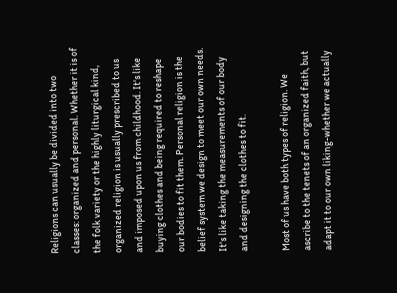Religions can usually be divided into two classes: organized and personal. Whether it is of the folk variety or the highly liturgical kind, organized religion is usually prescribed to us and imposed upon us from childhood. It's like buying clothes and being required to reshape our bodies to fit them. Personal religion is the belief system we design to meet our own needs. It's like taking the measurements of our body and designing the clothes to fit.

Most of us have both types of religion. We ascribe to the tenets of an organized faith, but adapt it to our own liking-whether we actually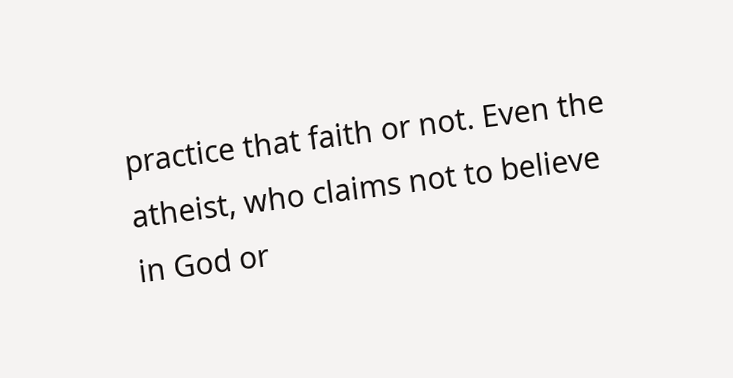practice that faith or not. Even the atheist, who claims not to believe in God or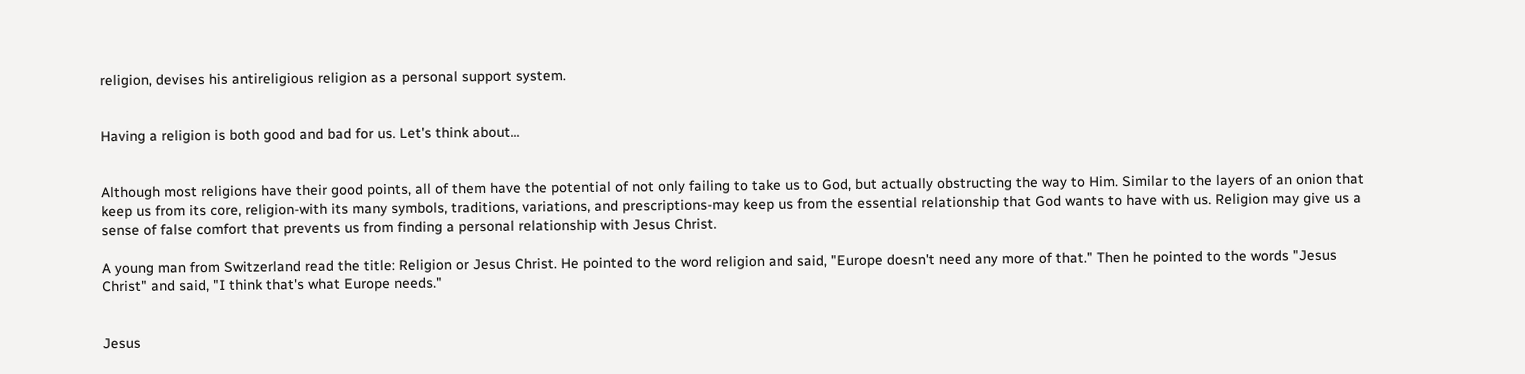religion, devises his antireligious religion as a personal support system.


Having a religion is both good and bad for us. Let's think about...


Although most religions have their good points, all of them have the potential of not only failing to take us to God, but actually obstructing the way to Him. Similar to the layers of an onion that keep us from its core, religion-with its many symbols, traditions, variations, and prescriptions-may keep us from the essential relationship that God wants to have with us. Religion may give us a sense of false comfort that prevents us from finding a personal relationship with Jesus Christ.

A young man from Switzerland read the title: Religion or Jesus Christ. He pointed to the word religion and said, "Europe doesn't need any more of that." Then he pointed to the words "Jesus Christ" and said, "I think that's what Europe needs."


Jesus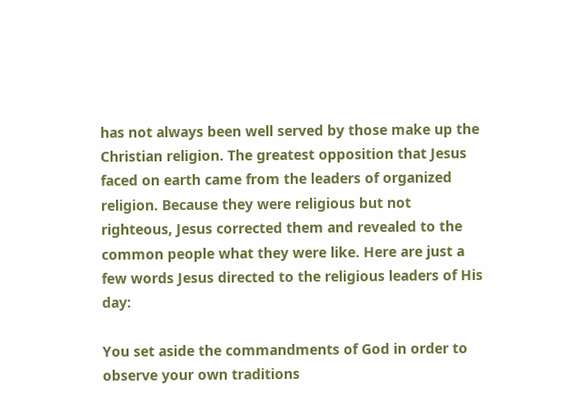has not always been well served by those make up the Christian religion. The greatest opposition that Jesus faced on earth came from the leaders of organized religion. Because they were religious but not righteous, Jesus corrected them and revealed to the common people what they were like. Here are just a few words Jesus directed to the religious leaders of His day:

You set aside the commandments of God in order to observe your own traditions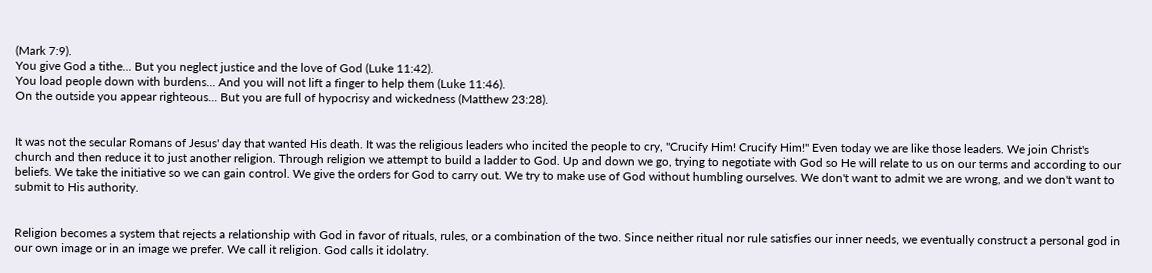(Mark 7:9).
You give God a tithe... But you neglect justice and the love of God (Luke 11:42).
You load people down with burdens... And you will not lift a finger to help them (Luke 11:46).
On the outside you appear righteous... But you are full of hypocrisy and wickedness (Matthew 23:28).


It was not the secular Romans of Jesus' day that wanted His death. It was the religious leaders who incited the people to cry, "Crucify Him! Crucify Him!" Even today we are like those leaders. We join Christ's church and then reduce it to just another religion. Through religion we attempt to build a ladder to God. Up and down we go, trying to negotiate with God so He will relate to us on our terms and according to our beliefs. We take the initiative so we can gain control. We give the orders for God to carry out. We try to make use of God without humbling ourselves. We don't want to admit we are wrong, and we don't want to submit to His authority.


Religion becomes a system that rejects a relationship with God in favor of rituals, rules, or a combination of the two. Since neither ritual nor rule satisfies our inner needs, we eventually construct a personal god in our own image or in an image we prefer. We call it religion. God calls it idolatry.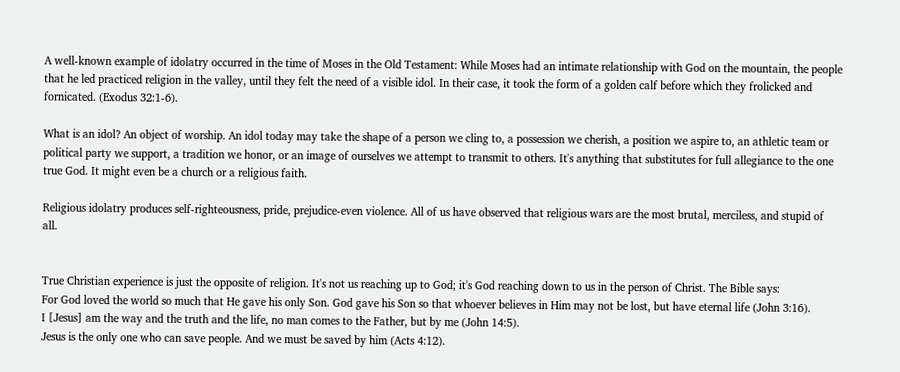A well-known example of idolatry occurred in the time of Moses in the Old Testament: While Moses had an intimate relationship with God on the mountain, the people that he led practiced religion in the valley, until they felt the need of a visible idol. In their case, it took the form of a golden calf before which they frolicked and fornicated. (Exodus 32:1-6).

What is an idol? An object of worship. An idol today may take the shape of a person we cling to, a possession we cherish, a position we aspire to, an athletic team or political party we support, a tradition we honor, or an image of ourselves we attempt to transmit to others. It's anything that substitutes for full allegiance to the one true God. It might even be a church or a religious faith.

Religious idolatry produces self-righteousness, pride, prejudice-even violence. All of us have observed that religious wars are the most brutal, merciless, and stupid of all.


True Christian experience is just the opposite of religion. It's not us reaching up to God; it's God reaching down to us in the person of Christ. The Bible says:
For God loved the world so much that He gave his only Son. God gave his Son so that whoever believes in Him may not be lost, but have eternal life (John 3:16).
I [Jesus] am the way and the truth and the life, no man comes to the Father, but by me (John 14:5).
Jesus is the only one who can save people. And we must be saved by him (Acts 4:12).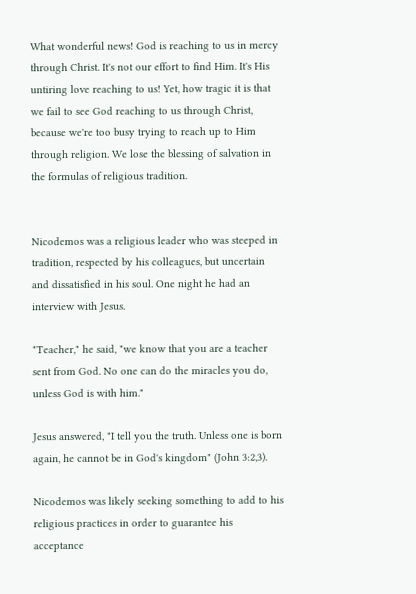What wonderful news! God is reaching to us in mercy through Christ. It's not our effort to find Him. It's His untiring love reaching to us! Yet, how tragic it is that we fail to see God reaching to us through Christ, because we're too busy trying to reach up to Him through religion. We lose the blessing of salvation in the formulas of religious tradition.


Nicodemos was a religious leader who was steeped in tradition, respected by his colleagues, but uncertain and dissatisfied in his soul. One night he had an interview with Jesus.

"Teacher," he said, "we know that you are a teacher sent from God. No one can do the miracles you do, unless God is with him."

Jesus answered, "I tell you the truth. Unless one is born again, he cannot be in God's kingdom" (John 3:2,3).

Nicodemos was likely seeking something to add to his religious practices in order to guarantee his acceptance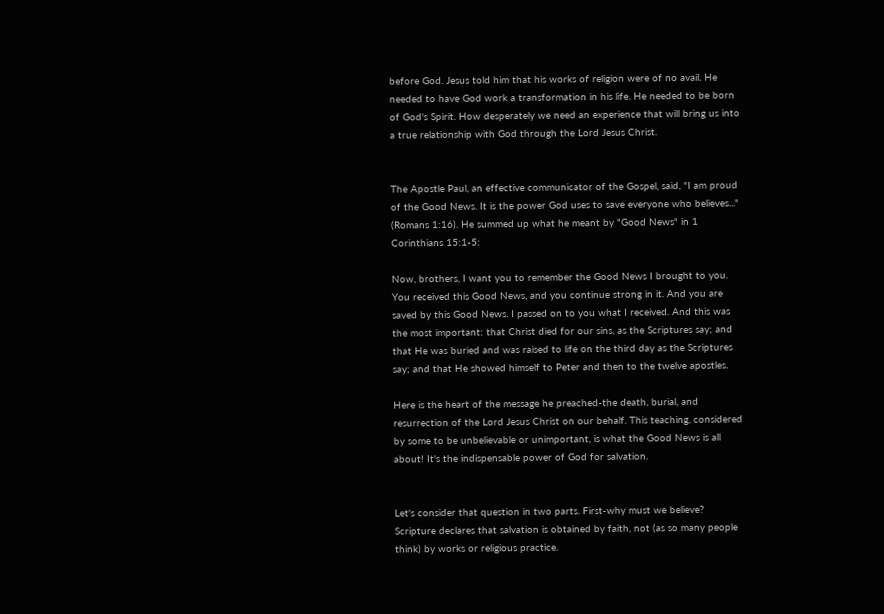before God. Jesus told him that his works of religion were of no avail. He needed to have God work a transformation in his life. He needed to be born of God's Spirit. How desperately we need an experience that will bring us into a true relationship with God through the Lord Jesus Christ.


The Apostle Paul, an effective communicator of the Gospel, said, "I am proud of the Good News. It is the power God uses to save everyone who believes..." (Romans 1:16). He summed up what he meant by "Good News" in 1 Corinthians 15:1-5:

Now, brothers, I want you to remember the Good News I brought to you. You received this Good News, and you continue strong in it. And you are saved by this Good News. I passed on to you what I received. And this was the most important: that Christ died for our sins, as the Scriptures say; and that He was buried and was raised to life on the third day as the Scriptures say; and that He showed himself to Peter and then to the twelve apostles.

Here is the heart of the message he preached-the death, burial, and resurrection of the Lord Jesus Christ on our behalf. This teaching, considered by some to be unbelievable or unimportant, is what the Good News is all about! It's the indispensable power of God for salvation.


Let's consider that question in two parts. First-why must we believe? Scripture declares that salvation is obtained by faith, not (as so many people think) by works or religious practice.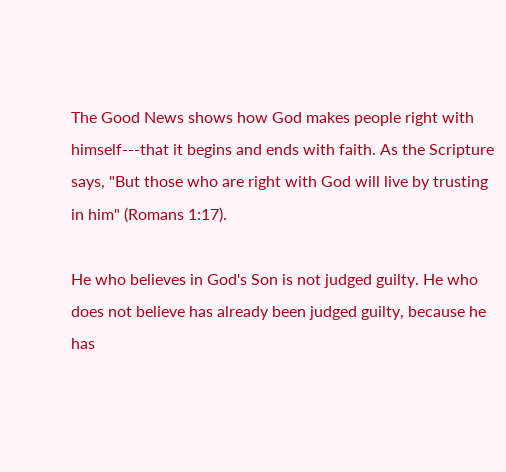The Good News shows how God makes people right with himself---that it begins and ends with faith. As the Scripture says, "But those who are right with God will live by trusting in him" (Romans 1:17).

He who believes in God's Son is not judged guilty. He who does not believe has already been judged guilty, because he has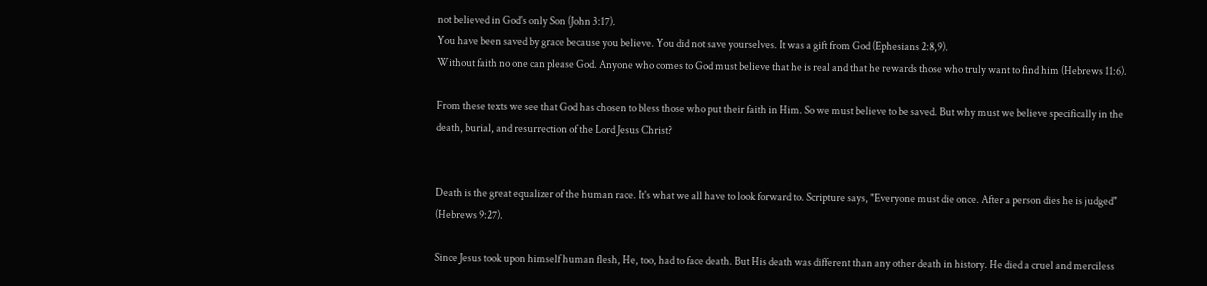not believed in God's only Son (John 3:17).
You have been saved by grace because you believe. You did not save yourselves. It was a gift from God (Ephesians 2:8,9).
Without faith no one can please God. Anyone who comes to God must believe that he is real and that he rewards those who truly want to find him (Hebrews 11:6).

From these texts we see that God has chosen to bless those who put their faith in Him. So we must believe to be saved. But why must we believe specifically in the death, burial, and resurrection of the Lord Jesus Christ?


Death is the great equalizer of the human race. It's what we all have to look forward to. Scripture says, "Everyone must die once. After a person dies he is judged" (Hebrews 9:27).

Since Jesus took upon himself human flesh, He, too, had to face death. But His death was different than any other death in history. He died a cruel and merciless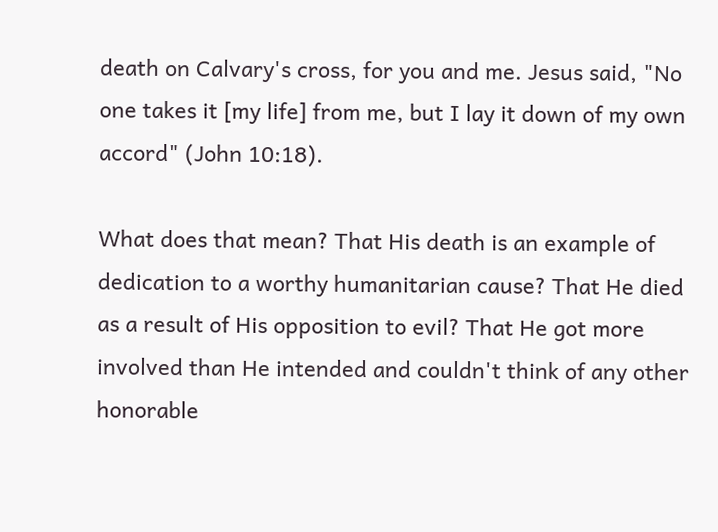death on Calvary's cross, for you and me. Jesus said, "No one takes it [my life] from me, but I lay it down of my own accord" (John 10:18).

What does that mean? That His death is an example of dedication to a worthy humanitarian cause? That He died as a result of His opposition to evil? That He got more involved than He intended and couldn't think of any other honorable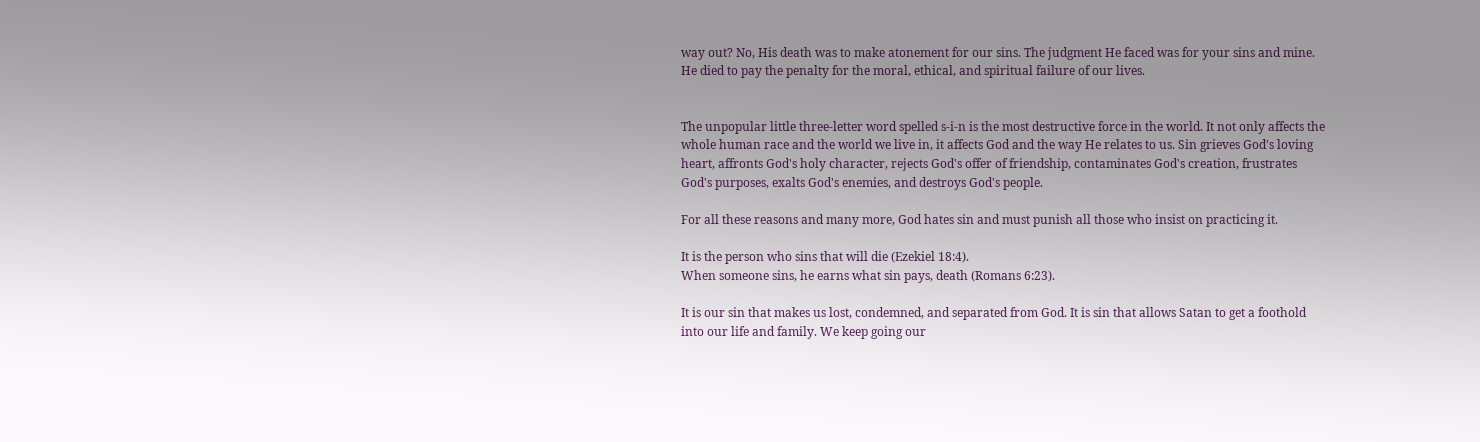way out? No, His death was to make atonement for our sins. The judgment He faced was for your sins and mine. He died to pay the penalty for the moral, ethical, and spiritual failure of our lives.


The unpopular little three-letter word spelled s-i-n is the most destructive force in the world. It not only affects the whole human race and the world we live in, it affects God and the way He relates to us. Sin grieves God's loving heart, affronts God's holy character, rejects God's offer of friendship, contaminates God's creation, frustrates God's purposes, exalts God's enemies, and destroys God's people.

For all these reasons and many more, God hates sin and must punish all those who insist on practicing it.

It is the person who sins that will die (Ezekiel 18:4).
When someone sins, he earns what sin pays, death (Romans 6:23).

It is our sin that makes us lost, condemned, and separated from God. It is sin that allows Satan to get a foothold into our life and family. We keep going our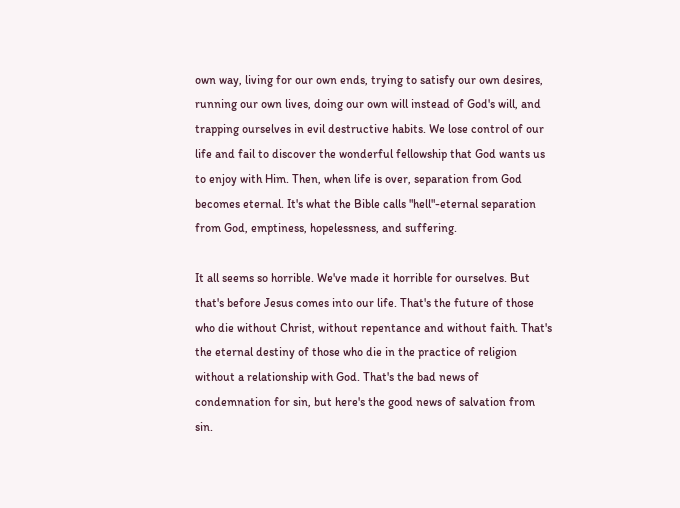own way, living for our own ends, trying to satisfy our own desires, running our own lives, doing our own will instead of God's will, and trapping ourselves in evil destructive habits. We lose control of our life and fail to discover the wonderful fellowship that God wants us to enjoy with Him. Then, when life is over, separation from God becomes eternal. It's what the Bible calls "hell"-eternal separation from God, emptiness, hopelessness, and suffering.

It all seems so horrible. We've made it horrible for ourselves. But that's before Jesus comes into our life. That's the future of those who die without Christ, without repentance and without faith. That's the eternal destiny of those who die in the practice of religion without a relationship with God. That's the bad news of condemnation for sin, but here's the good news of salvation from sin.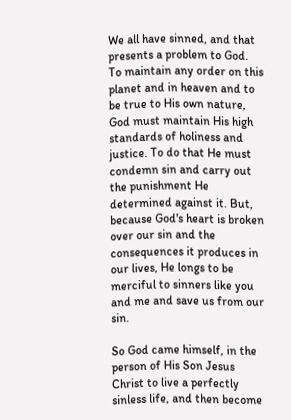We all have sinned, and that presents a problem to God. To maintain any order on this planet and in heaven and to be true to His own nature, God must maintain His high standards of holiness and justice. To do that He must condemn sin and carry out the punishment He determined against it. But, because God's heart is broken over our sin and the consequences it produces in our lives, He longs to be merciful to sinners like you and me and save us from our sin.

So God came himself, in the person of His Son Jesus Christ to live a perfectly sinless life, and then become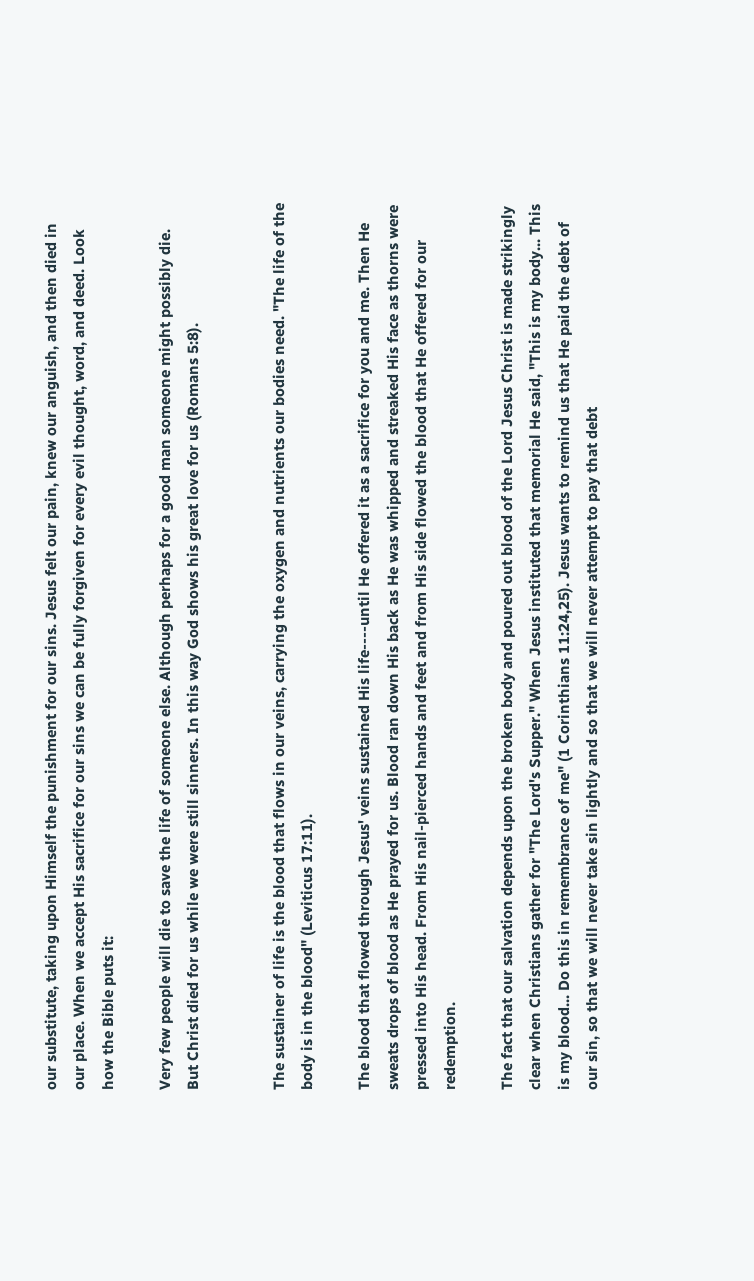our substitute, taking upon Himself the punishment for our sins. Jesus felt our pain, knew our anguish, and then died in our place. When we accept His sacrifice for our sins we can be fully forgiven for every evil thought, word, and deed. Look how the Bible puts it:

Very few people will die to save the life of someone else. Although perhaps for a good man someone might possibly die. But Christ died for us while we were still sinners. In this way God shows his great love for us (Romans 5:8).


The sustainer of life is the blood that flows in our veins, carrying the oxygen and nutrients our bodies need. "The life of the body is in the blood" (Leviticus 17:11).

The blood that flowed through Jesus' veins sustained His life----until He offered it as a sacrifice for you and me. Then He sweats drops of blood as He prayed for us. Blood ran down His back as He was whipped and streaked His face as thorns were pressed into His head. From His nail-pierced hands and feet and from His side flowed the blood that He offered for our redemption.

The fact that our salvation depends upon the broken body and poured out blood of the Lord Jesus Christ is made strikingly clear when Christians gather for "The Lord's Supper." When Jesus instituted that memorial He said, "This is my body... This is my blood... Do this in remembrance of me" (1 Corinthians 11:24,25). Jesus wants to remind us that He paid the debt of our sin, so that we will never take sin lightly and so that we will never attempt to pay that debt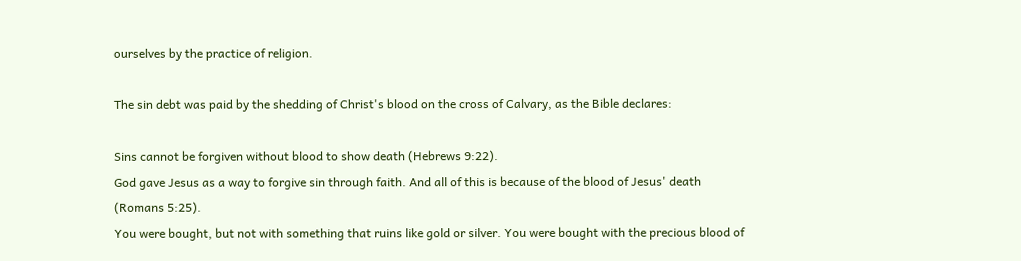ourselves by the practice of religion.

The sin debt was paid by the shedding of Christ's blood on the cross of Calvary, as the Bible declares:

Sins cannot be forgiven without blood to show death (Hebrews 9:22).
God gave Jesus as a way to forgive sin through faith. And all of this is because of the blood of Jesus' death (Romans 5:25).
You were bought, but not with something that ruins like gold or silver. You were bought with the precious blood of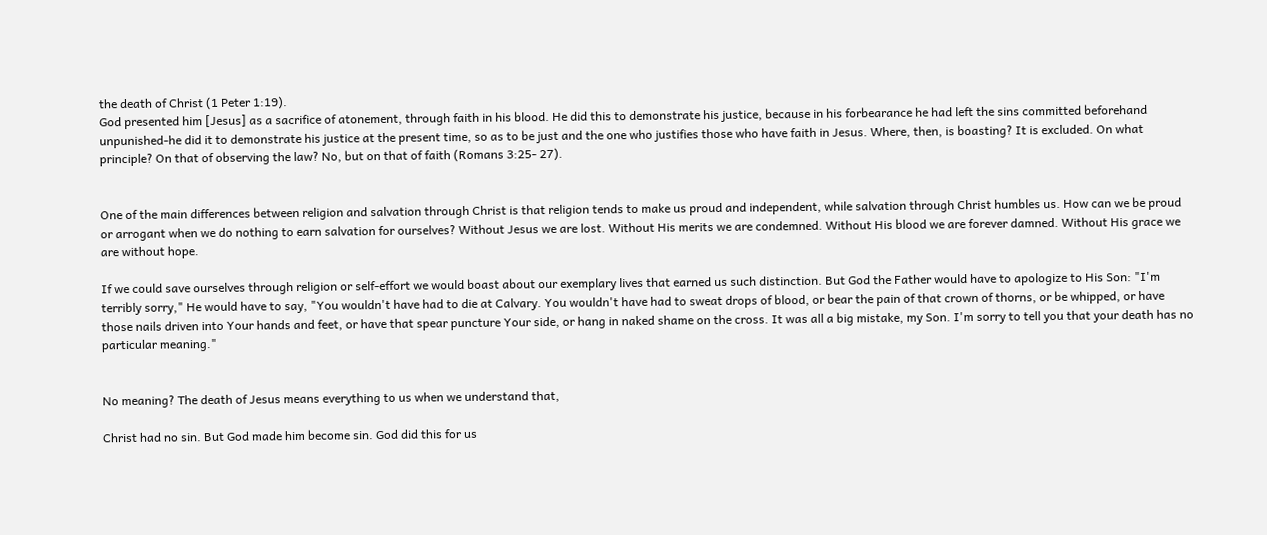the death of Christ (1 Peter 1:19).
God presented him [Jesus] as a sacrifice of atonement, through faith in his blood. He did this to demonstrate his justice, because in his forbearance he had left the sins committed beforehand unpunished-he did it to demonstrate his justice at the present time, so as to be just and the one who justifies those who have faith in Jesus. Where, then, is boasting? It is excluded. On what principle? On that of observing the law? No, but on that of faith (Romans 3:25- 27).


One of the main differences between religion and salvation through Christ is that religion tends to make us proud and independent, while salvation through Christ humbles us. How can we be proud or arrogant when we do nothing to earn salvation for ourselves? Without Jesus we are lost. Without His merits we are condemned. Without His blood we are forever damned. Without His grace we are without hope.

If we could save ourselves through religion or self-effort we would boast about our exemplary lives that earned us such distinction. But God the Father would have to apologize to His Son: "I'm terribly sorry," He would have to say, "You wouldn't have had to die at Calvary. You wouldn't have had to sweat drops of blood, or bear the pain of that crown of thorns, or be whipped, or have those nails driven into Your hands and feet, or have that spear puncture Your side, or hang in naked shame on the cross. It was all a big mistake, my Son. I'm sorry to tell you that your death has no particular meaning."


No meaning? The death of Jesus means everything to us when we understand that,

Christ had no sin. But God made him become sin. God did this for us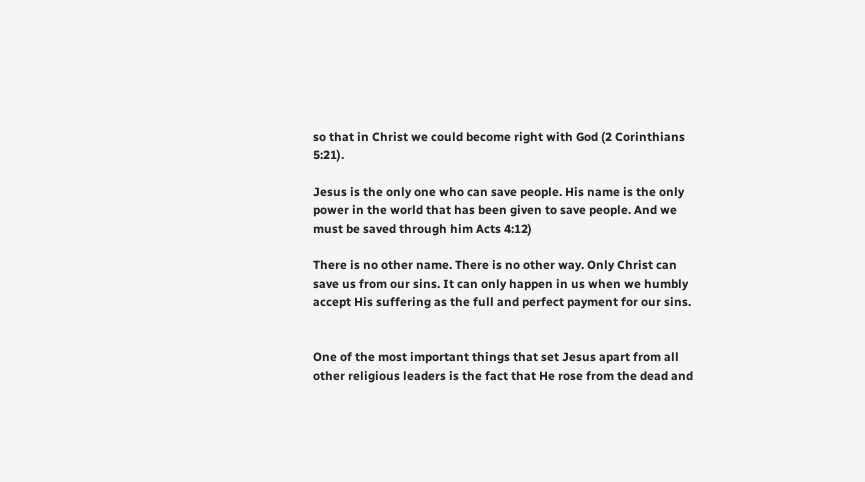so that in Christ we could become right with God (2 Corinthians 5:21).

Jesus is the only one who can save people. His name is the only power in the world that has been given to save people. And we must be saved through him Acts 4:12)

There is no other name. There is no other way. Only Christ can save us from our sins. It can only happen in us when we humbly accept His suffering as the full and perfect payment for our sins.


One of the most important things that set Jesus apart from all other religious leaders is the fact that He rose from the dead and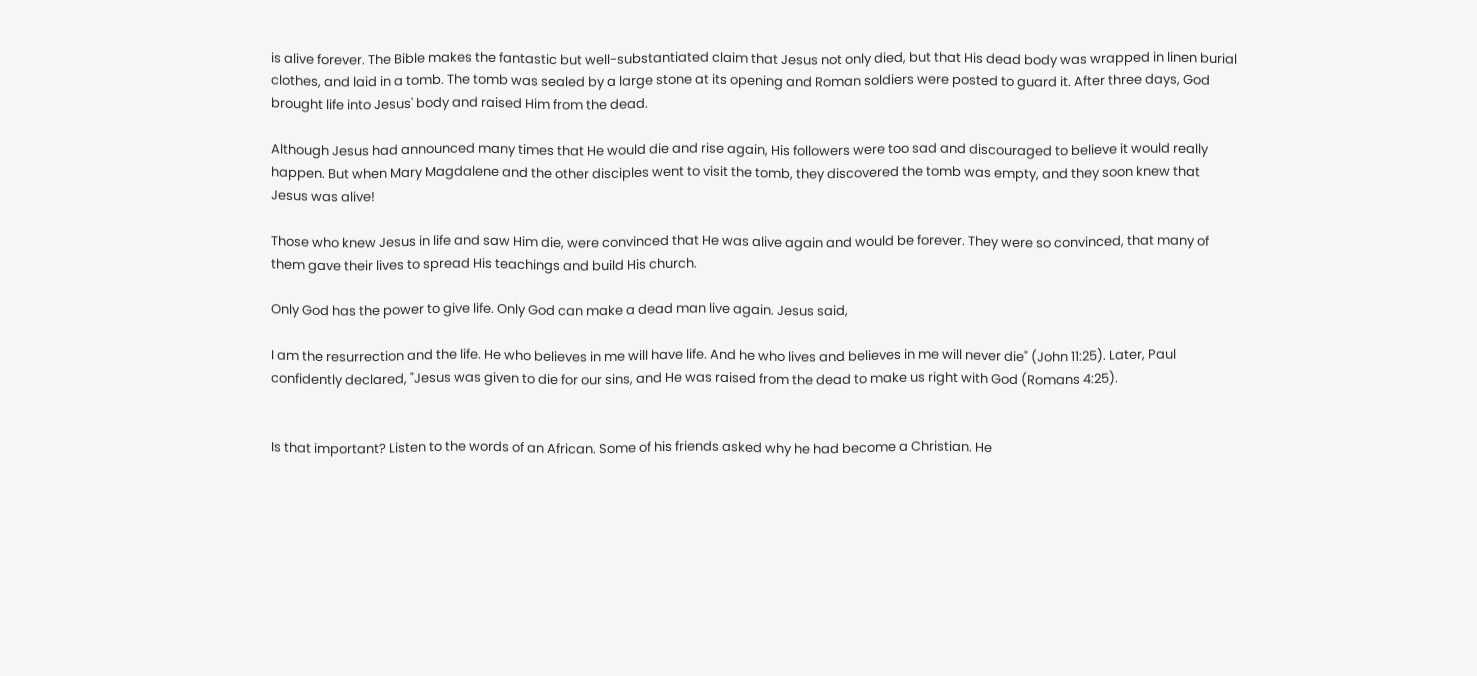is alive forever. The Bible makes the fantastic but well-substantiated claim that Jesus not only died, but that His dead body was wrapped in linen burial clothes, and laid in a tomb. The tomb was sealed by a large stone at its opening and Roman soldiers were posted to guard it. After three days, God brought life into Jesus' body and raised Him from the dead.

Although Jesus had announced many times that He would die and rise again, His followers were too sad and discouraged to believe it would really happen. But when Mary Magdalene and the other disciples went to visit the tomb, they discovered the tomb was empty, and they soon knew that Jesus was alive!

Those who knew Jesus in life and saw Him die, were convinced that He was alive again and would be forever. They were so convinced, that many of them gave their lives to spread His teachings and build His church.

Only God has the power to give life. Only God can make a dead man live again. Jesus said,

I am the resurrection and the life. He who believes in me will have life. And he who lives and believes in me will never die" (John 11:25). Later, Paul confidently declared, "Jesus was given to die for our sins, and He was raised from the dead to make us right with God (Romans 4:25).


Is that important? Listen to the words of an African. Some of his friends asked why he had become a Christian. He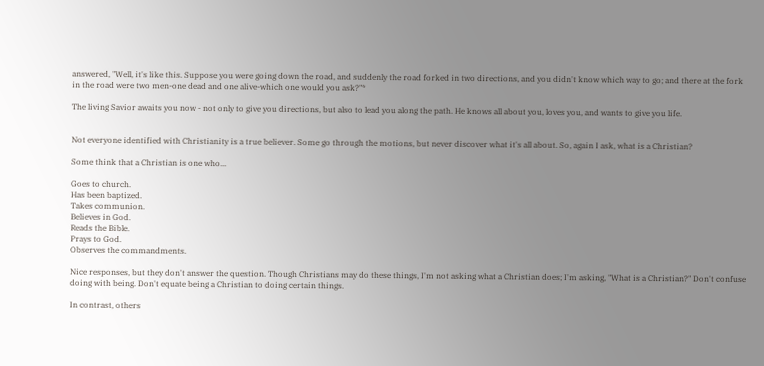answered, "Well, it's like this. Suppose you were going down the road, and suddenly the road forked in two directions, and you didn't know which way to go; and there at the fork in the road were two men-one dead and one alive-which one would you ask?"*

The living Savior awaits you now - not only to give you directions, but also to lead you along the path. He knows all about you, loves you, and wants to give you life.


Not everyone identified with Christianity is a true believer. Some go through the motions, but never discover what it's all about. So, again I ask, what is a Christian?

Some think that a Christian is one who...

Goes to church.
Has been baptized.
Takes communion.
Believes in God.
Reads the Bible.
Prays to God.
Observes the commandments.

Nice responses, but they don't answer the question. Though Christians may do these things, I'm not asking what a Christian does; I'm asking, "What is a Christian?" Don't confuse doing with being. Don't equate being a Christian to doing certain things.

In contrast, others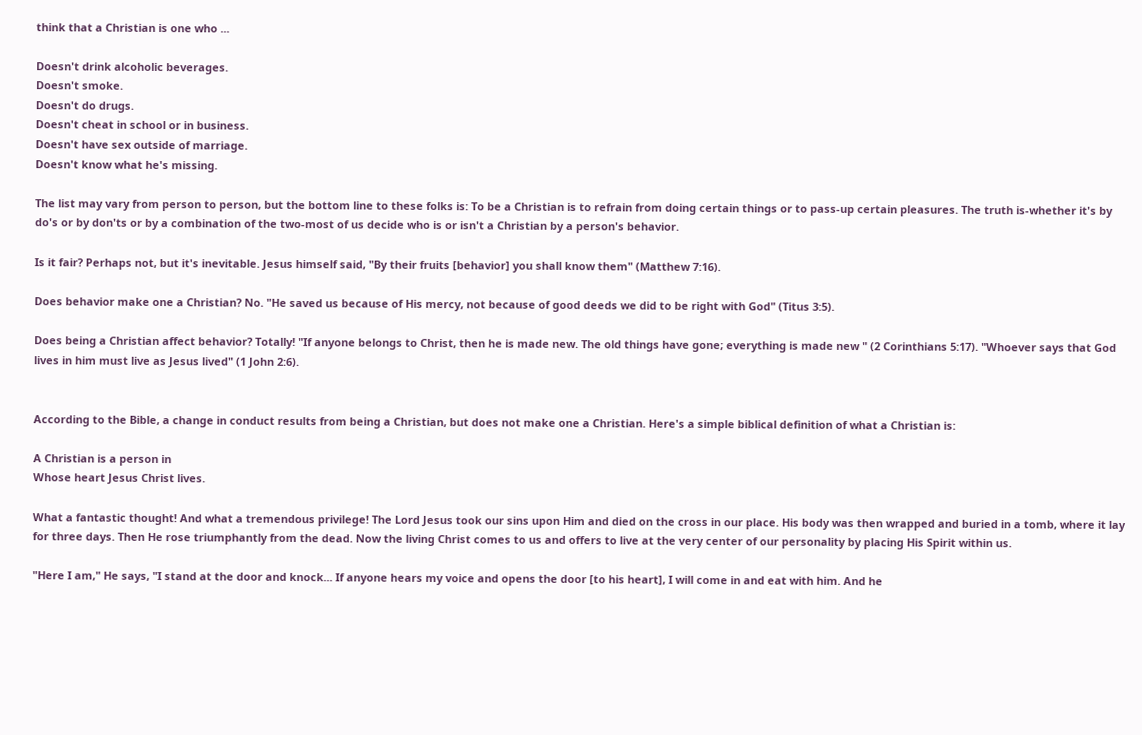think that a Christian is one who ...

Doesn't drink alcoholic beverages.
Doesn't smoke.
Doesn't do drugs.
Doesn't cheat in school or in business.
Doesn't have sex outside of marriage.
Doesn't know what he's missing.

The list may vary from person to person, but the bottom line to these folks is: To be a Christian is to refrain from doing certain things or to pass-up certain pleasures. The truth is-whether it's by do's or by don'ts or by a combination of the two-most of us decide who is or isn't a Christian by a person's behavior.

Is it fair? Perhaps not, but it's inevitable. Jesus himself said, "By their fruits [behavior] you shall know them" (Matthew 7:16).

Does behavior make one a Christian? No. "He saved us because of His mercy, not because of good deeds we did to be right with God" (Titus 3:5).

Does being a Christian affect behavior? Totally! "If anyone belongs to Christ, then he is made new. The old things have gone; everything is made new " (2 Corinthians 5:17). "Whoever says that God lives in him must live as Jesus lived" (1 John 2:6).


According to the Bible, a change in conduct results from being a Christian, but does not make one a Christian. Here's a simple biblical definition of what a Christian is:

A Christian is a person in
Whose heart Jesus Christ lives.

What a fantastic thought! And what a tremendous privilege! The Lord Jesus took our sins upon Him and died on the cross in our place. His body was then wrapped and buried in a tomb, where it lay for three days. Then He rose triumphantly from the dead. Now the living Christ comes to us and offers to live at the very center of our personality by placing His Spirit within us.

"Here I am," He says, "I stand at the door and knock... If anyone hears my voice and opens the door [to his heart], I will come in and eat with him. And he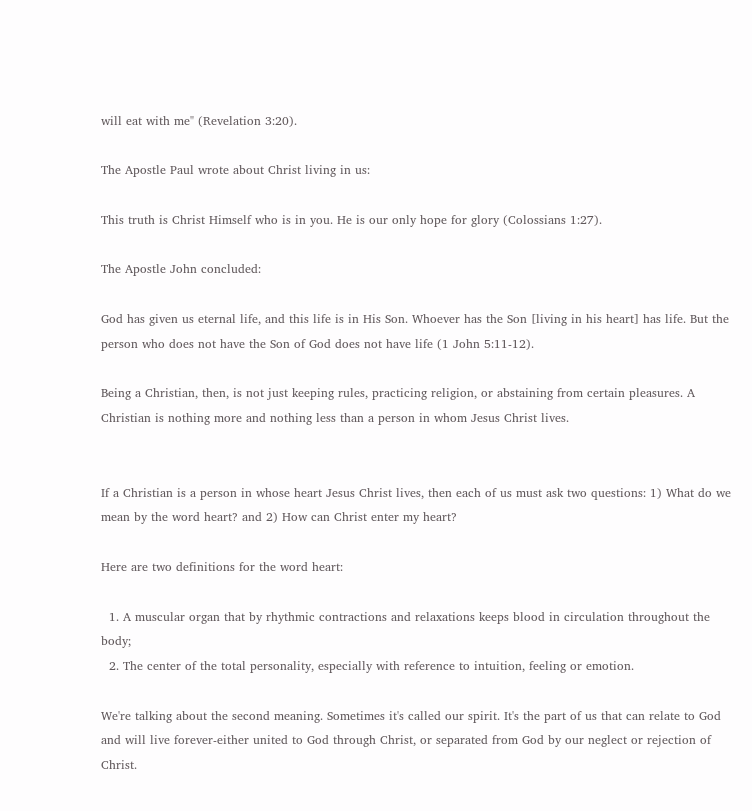will eat with me" (Revelation 3:20).

The Apostle Paul wrote about Christ living in us:

This truth is Christ Himself who is in you. He is our only hope for glory (Colossians 1:27).

The Apostle John concluded:

God has given us eternal life, and this life is in His Son. Whoever has the Son [living in his heart] has life. But the person who does not have the Son of God does not have life (1 John 5:11-12).

Being a Christian, then, is not just keeping rules, practicing religion, or abstaining from certain pleasures. A Christian is nothing more and nothing less than a person in whom Jesus Christ lives.


If a Christian is a person in whose heart Jesus Christ lives, then each of us must ask two questions: 1) What do we mean by the word heart? and 2) How can Christ enter my heart?

Here are two definitions for the word heart:

  1. A muscular organ that by rhythmic contractions and relaxations keeps blood in circulation throughout the body;
  2. The center of the total personality, especially with reference to intuition, feeling or emotion.

We're talking about the second meaning. Sometimes it's called our spirit. It's the part of us that can relate to God and will live forever-either united to God through Christ, or separated from God by our neglect or rejection of Christ.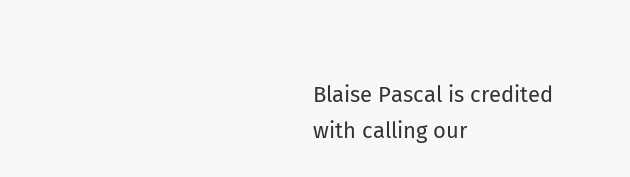Blaise Pascal is credited with calling our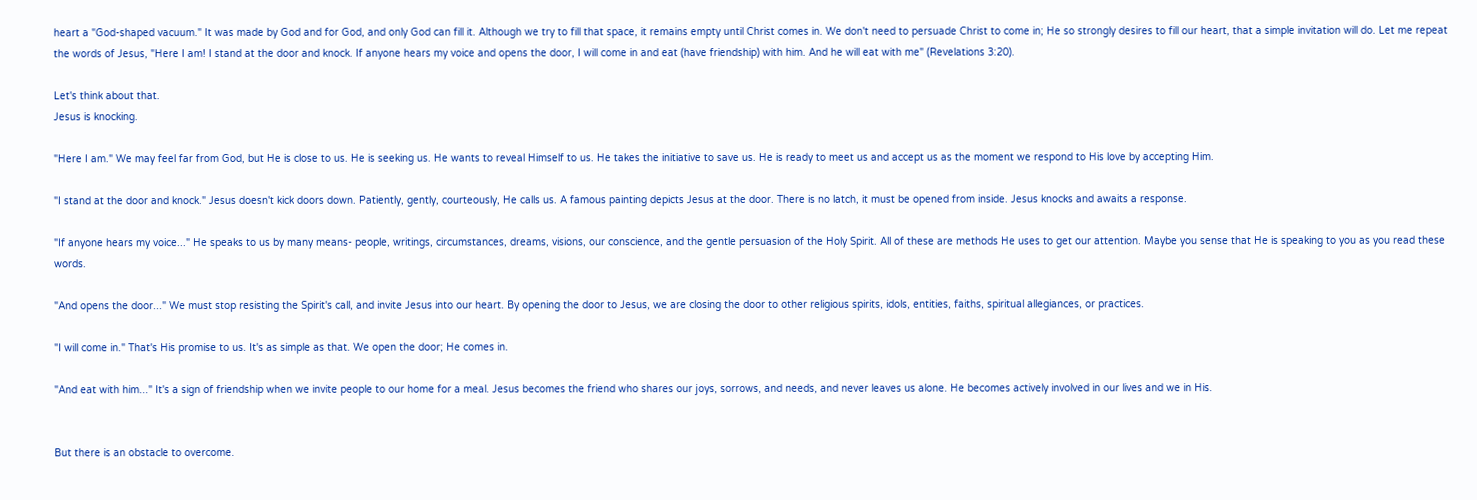heart a "God-shaped vacuum." It was made by God and for God, and only God can fill it. Although we try to fill that space, it remains empty until Christ comes in. We don't need to persuade Christ to come in; He so strongly desires to fill our heart, that a simple invitation will do. Let me repeat the words of Jesus, "Here I am! I stand at the door and knock. If anyone hears my voice and opens the door, I will come in and eat (have friendship) with him. And he will eat with me" (Revelations 3:20).

Let's think about that.
Jesus is knocking.

"Here I am." We may feel far from God, but He is close to us. He is seeking us. He wants to reveal Himself to us. He takes the initiative to save us. He is ready to meet us and accept us as the moment we respond to His love by accepting Him.

"I stand at the door and knock." Jesus doesn't kick doors down. Patiently, gently, courteously, He calls us. A famous painting depicts Jesus at the door. There is no latch, it must be opened from inside. Jesus knocks and awaits a response.

"If anyone hears my voice..." He speaks to us by many means- people, writings, circumstances, dreams, visions, our conscience, and the gentle persuasion of the Holy Spirit. All of these are methods He uses to get our attention. Maybe you sense that He is speaking to you as you read these words.

"And opens the door..." We must stop resisting the Spirit's call, and invite Jesus into our heart. By opening the door to Jesus, we are closing the door to other religious spirits, idols, entities, faiths, spiritual allegiances, or practices.

"I will come in." That's His promise to us. It's as simple as that. We open the door; He comes in.

"And eat with him..." It's a sign of friendship when we invite people to our home for a meal. Jesus becomes the friend who shares our joys, sorrows, and needs, and never leaves us alone. He becomes actively involved in our lives and we in His.


But there is an obstacle to overcome.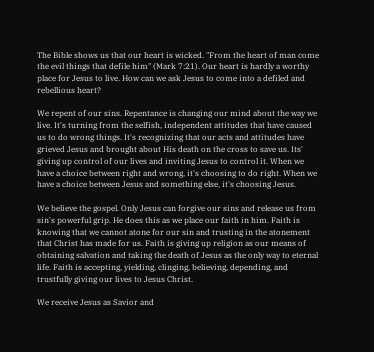The Bible shows us that our heart is wicked. "From the heart of man come the evil things that defile him" (Mark 7:21). Our heart is hardly a worthy place for Jesus to live. How can we ask Jesus to come into a defiled and rebellious heart?

We repent of our sins. Repentance is changing our mind about the way we live. It's turning from the selfish, independent attitudes that have caused us to do wrong things. It's recognizing that our acts and attitudes have grieved Jesus and brought about His death on the cross to save us. Its' giving up control of our lives and inviting Jesus to control it. When we have a choice between right and wrong, it's choosing to do right. When we have a choice between Jesus and something else, it's choosing Jesus.

We believe the gospel. Only Jesus can forgive our sins and release us from sin's powerful grip. He does this as we place our faith in him. Faith is knowing that we cannot atone for our sin and trusting in the atonement that Christ has made for us. Faith is giving up religion as our means of obtaining salvation and taking the death of Jesus as the only way to eternal life. Faith is accepting, yielding, clinging, believing, depending, and trustfully giving our lives to Jesus Christ.

We receive Jesus as Savior and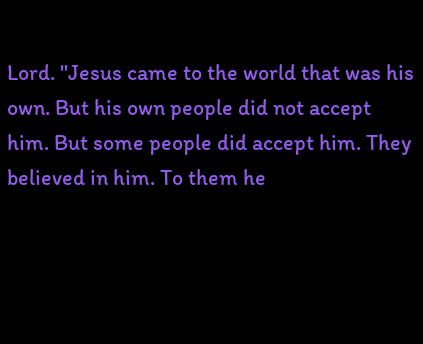Lord. "Jesus came to the world that was his own. But his own people did not accept him. But some people did accept him. They believed in him. To them he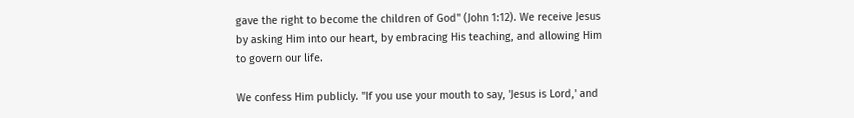gave the right to become the children of God" (John 1:12). We receive Jesus by asking Him into our heart, by embracing His teaching, and allowing Him to govern our life.

We confess Him publicly. "If you use your mouth to say, 'Jesus is Lord,' and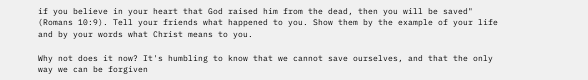if you believe in your heart that God raised him from the dead, then you will be saved" (Romans 10:9). Tell your friends what happened to you. Show them by the example of your life and by your words what Christ means to you.

Why not does it now? It's humbling to know that we cannot save ourselves, and that the only way we can be forgiven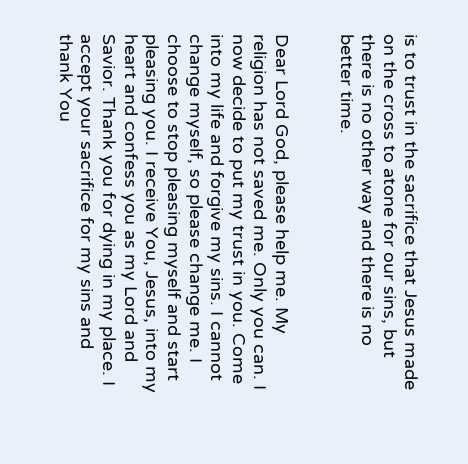is to trust in the sacrifice that Jesus made on the cross to atone for our sins, but there is no other way and there is no better time.


Dear Lord God, please help me. My religion has not saved me. Only you can. I now decide to put my trust in you. Come into my life and forgive my sins. I cannot change myself, so please change me. I choose to stop pleasing myself and start pleasing you. I receive You, Jesus, into my heart and confess you as my Lord and Savior. Thank you for dying in my place. I accept your sacrifice for my sins and thank You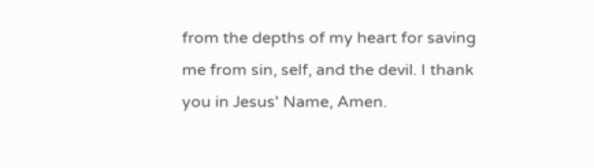from the depths of my heart for saving me from sin, self, and the devil. I thank you in Jesus' Name, Amen.